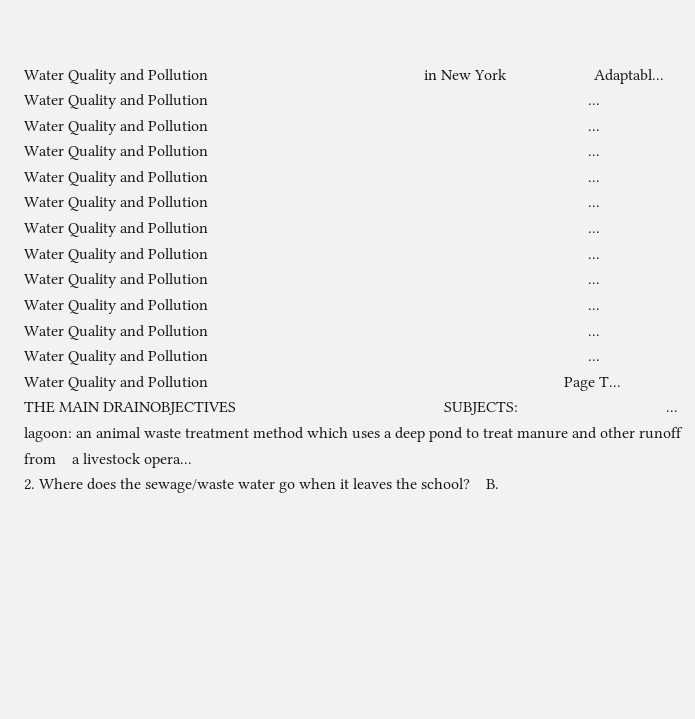Water Quality and Pollution                                                      in New York                      Adaptabl...
Water Quality and Pollution                                                                                               ...
Water Quality and Pollution                                                                                               ...
Water Quality and Pollution                                                                                               ...
Water Quality and Pollution                                                                                               ...
Water Quality and Pollution                                                                                               ...
Water Quality and Pollution                                                                                               ...
Water Quality and Pollution                                                                                               ...
Water Quality and Pollution                                                                                               ...
Water Quality and Pollution                                                                                               ...
Water Quality and Pollution                                                                                               ...
Water Quality and Pollution                                                                                               ...
Water Quality and Pollution                                                                                         Page T...
THE MAIN DRAINOBJECTIVES                                                    SUBJECTS:                                     ...
lagoon: an animal waste treatment method which uses a deep pond to treat manure and other runoff from    a livestock opera...
2. Where does the sewage/waste water go when it leaves the school?    B.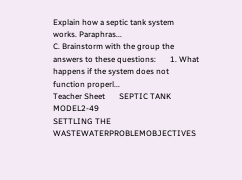Explain how a septic tank system works. Paraphras...
C. Brainstorm with the group the answers to these questions:       1. What happens if the system does not function properl...
Teacher Sheet       SEPTIC TANK MODEL2-49
SETTLING THE WASTEWATERPROBLEMOBJECTIVES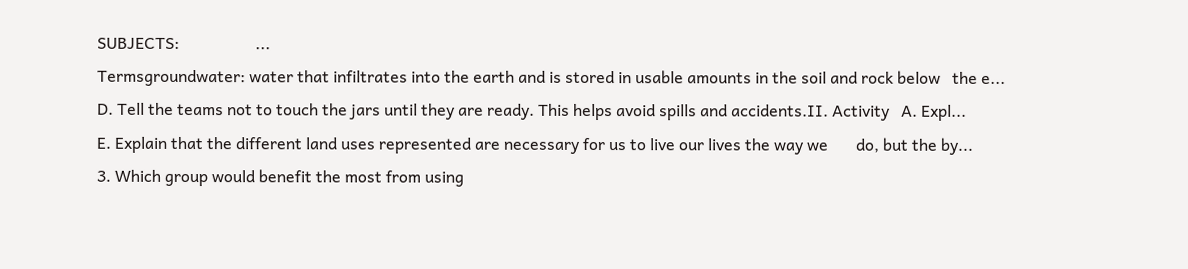SUBJECTS:                   ...
Termsgroundwater: water that infiltrates into the earth and is stored in usable amounts in the soil and rock below   the e...
D. Tell the teams not to touch the jars until they are ready. This helps avoid spills and accidents.II. Activity   A. Expl...
E. Explain that the different land uses represented are necessary for us to live our lives the way we       do, but the by...
3. Which group would benefit the most from using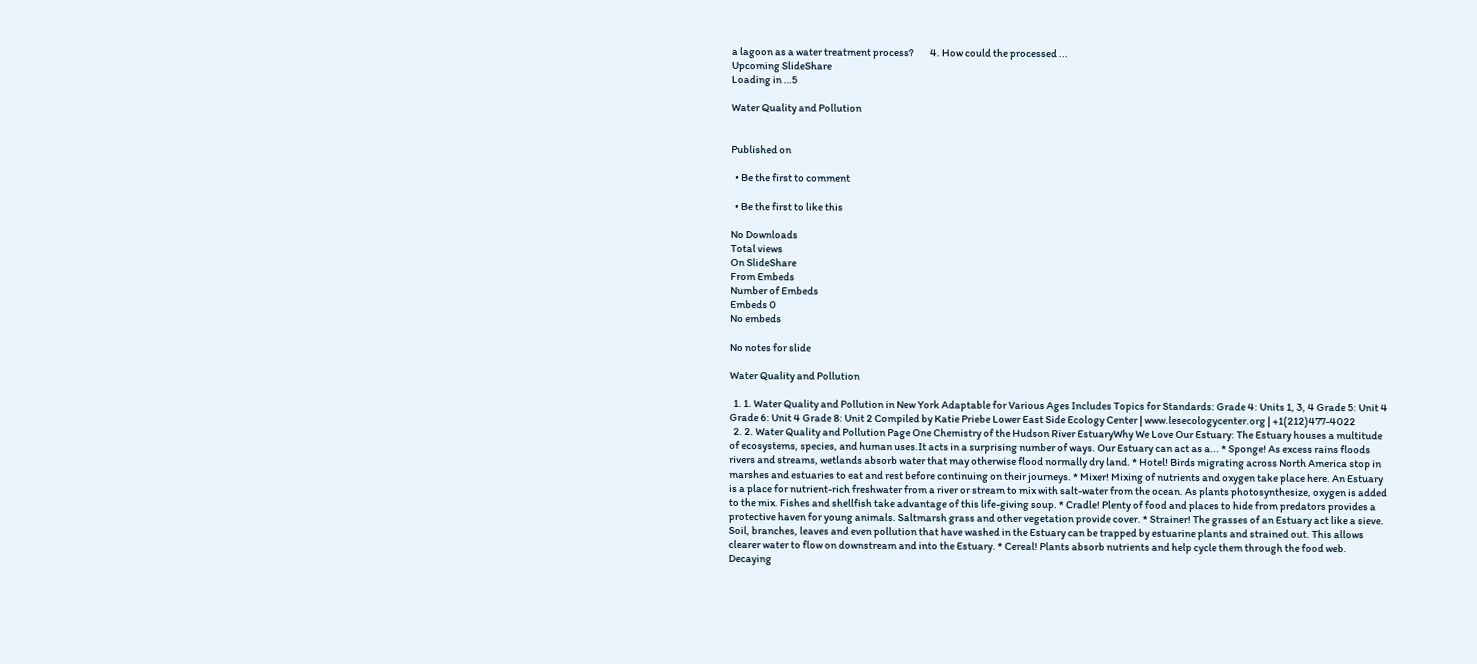a lagoon as a water treatment process?        4. How could the processed ...
Upcoming SlideShare
Loading in …5

Water Quality and Pollution


Published on

  • Be the first to comment

  • Be the first to like this

No Downloads
Total views
On SlideShare
From Embeds
Number of Embeds
Embeds 0
No embeds

No notes for slide

Water Quality and Pollution

  1. 1. Water Quality and Pollution in New York Adaptable for Various Ages Includes Topics for Standards: Grade 4: Units 1, 3, 4 Grade 5: Unit 4 Grade 6: Unit 4 Grade 8: Unit 2 Compiled by Katie Priebe Lower East Side Ecology Center | www.lesecologycenter.org | +1(212)477-4022
  2. 2. Water Quality and Pollution Page One Chemistry of the Hudson River EstuaryWhy We Love Our Estuary: The Estuary houses a multitude of ecosystems, species, and human uses.It acts in a surprising number of ways. Our Estuary can act as a... * Sponge! As excess rains floods rivers and streams, wetlands absorb water that may otherwise flood normally dry land. * Hotel! Birds migrating across North America stop in marshes and estuaries to eat and rest before continuing on their journeys. * Mixer! Mixing of nutrients and oxygen take place here. An Estuary is a place for nutrient-rich freshwater from a river or stream to mix with salt-water from the ocean. As plants photosynthesize, oxygen is added to the mix. Fishes and shellfish take advantage of this life-giving soup. * Cradle! Plenty of food and places to hide from predators provides a protective haven for young animals. Saltmarsh grass and other vegetation provide cover. * Strainer! The grasses of an Estuary act like a sieve. Soil, branches, leaves and even pollution that have washed in the Estuary can be trapped by estuarine plants and strained out. This allows clearer water to flow on downstream and into the Estuary. * Cereal! Plants absorb nutrients and help cycle them through the food web. Decaying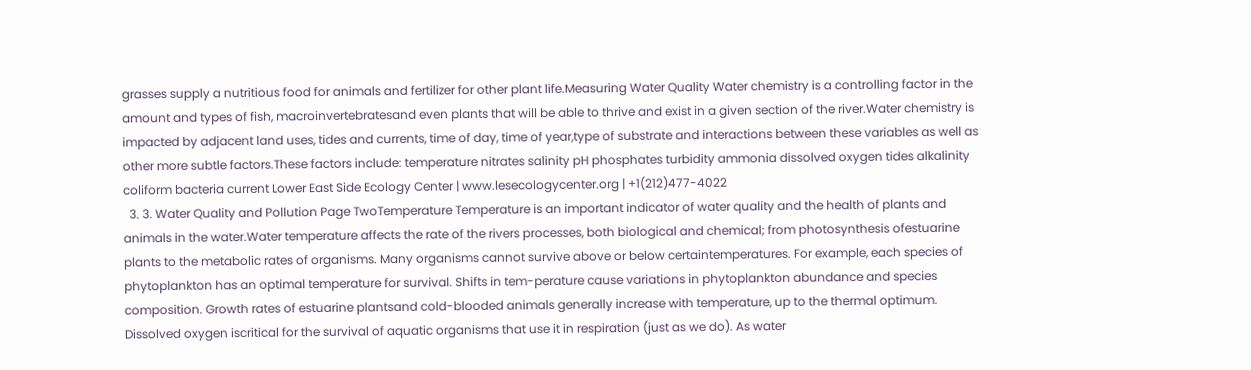grasses supply a nutritious food for animals and fertilizer for other plant life.Measuring Water Quality Water chemistry is a controlling factor in the amount and types of fish, macroinvertebratesand even plants that will be able to thrive and exist in a given section of the river.Water chemistry is impacted by adjacent land uses, tides and currents, time of day, time of year,type of substrate and interactions between these variables as well as other more subtle factors.These factors include: temperature nitrates salinity pH phosphates turbidity ammonia dissolved oxygen tides alkalinity coliform bacteria current Lower East Side Ecology Center | www.lesecologycenter.org | +1(212)477-4022
  3. 3. Water Quality and Pollution Page TwoTemperature Temperature is an important indicator of water quality and the health of plants and animals in the water.Water temperature affects the rate of the rivers processes, both biological and chemical; from photosynthesis ofestuarine plants to the metabolic rates of organisms. Many organisms cannot survive above or below certaintemperatures. For example, each species of phytoplankton has an optimal temperature for survival. Shifts in tem-perature cause variations in phytoplankton abundance and species composition. Growth rates of estuarine plantsand cold-blooded animals generally increase with temperature, up to the thermal optimum. Dissolved oxygen iscritical for the survival of aquatic organisms that use it in respiration (just as we do). As water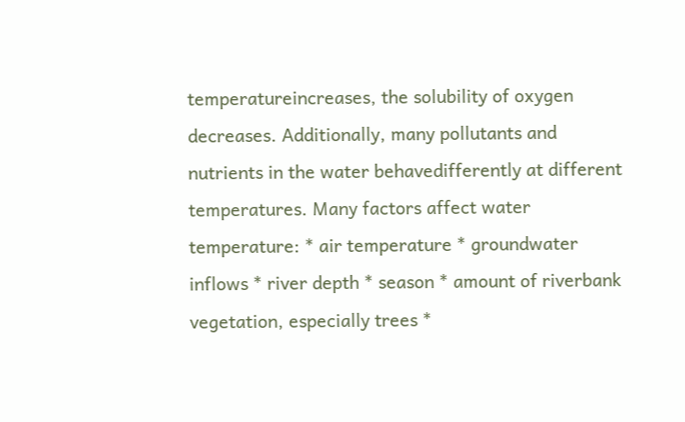temperatureincreases, the solubility of oxygen decreases. Additionally, many pollutants and nutrients in the water behavedifferently at different temperatures. Many factors affect water temperature: * air temperature * groundwater inflows * river depth * season * amount of riverbank vegetation, especially trees *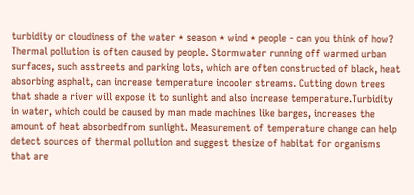turbidity or cloudiness of the water * season * wind * people - can you think of how? Thermal pollution is often caused by people. Stormwater running off warmed urban surfaces, such asstreets and parking lots, which are often constructed of black, heat absorbing asphalt, can increase temperature incooler streams. Cutting down trees that shade a river will expose it to sunlight and also increase temperature.Turbidity in water, which could be caused by man made machines like barges, increases the amount of heat absorbedfrom sunlight. Measurement of temperature change can help detect sources of thermal pollution and suggest thesize of habitat for organisms that are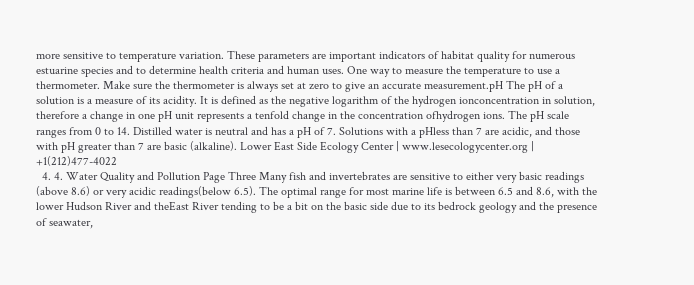more sensitive to temperature variation. These parameters are important indicators of habitat quality for numerous estuarine species and to determine health criteria and human uses. One way to measure the temperature to use a thermometer. Make sure the thermometer is always set at zero to give an accurate measurement.pH The pH of a solution is a measure of its acidity. It is defined as the negative logarithm of the hydrogen ionconcentration in solution, therefore a change in one pH unit represents a tenfold change in the concentration ofhydrogen ions. The pH scale ranges from 0 to 14. Distilled water is neutral and has a pH of 7. Solutions with a pHless than 7 are acidic, and those with pH greater than 7 are basic (alkaline). Lower East Side Ecology Center | www.lesecologycenter.org | +1(212)477-4022
  4. 4. Water Quality and Pollution Page Three Many fish and invertebrates are sensitive to either very basic readings (above 8.6) or very acidic readings(below 6.5). The optimal range for most marine life is between 6.5 and 8.6, with the lower Hudson River and theEast River tending to be a bit on the basic side due to its bedrock geology and the presence of seawater,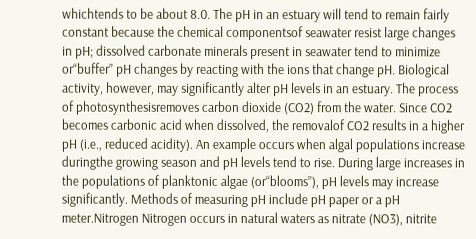whichtends to be about 8.0. The pH in an estuary will tend to remain fairly constant because the chemical componentsof seawater resist large changes in pH; dissolved carbonate minerals present in seawater tend to minimize or“buffer” pH changes by reacting with the ions that change pH. Biological activity, however, may significantly alter pH levels in an estuary. The process of photosynthesisremoves carbon dioxide (CO2) from the water. Since CO2 becomes carbonic acid when dissolved, the removalof CO2 results in a higher pH (i.e., reduced acidity). An example occurs when algal populations increase duringthe growing season and pH levels tend to rise. During large increases in the populations of planktonic algae (or“blooms”), pH levels may increase significantly. Methods of measuring pH include pH paper or a pH meter.Nitrogen Nitrogen occurs in natural waters as nitrate (NO3), nitrite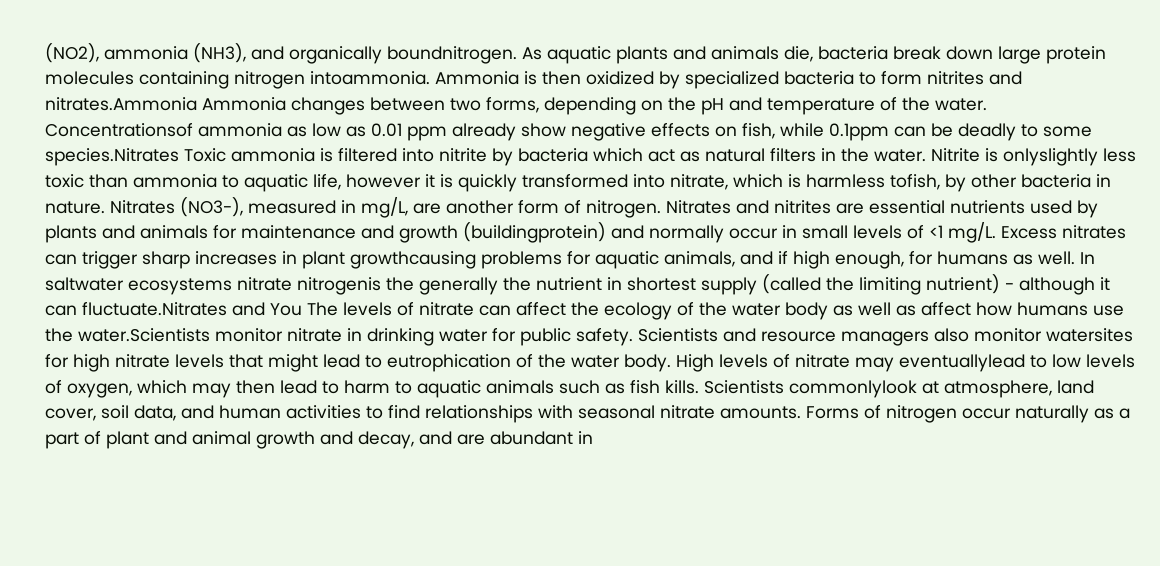(NO2), ammonia (NH3), and organically boundnitrogen. As aquatic plants and animals die, bacteria break down large protein molecules containing nitrogen intoammonia. Ammonia is then oxidized by specialized bacteria to form nitrites and nitrates.Ammonia Ammonia changes between two forms, depending on the pH and temperature of the water. Concentrationsof ammonia as low as 0.01 ppm already show negative effects on fish, while 0.1ppm can be deadly to some species.Nitrates Toxic ammonia is filtered into nitrite by bacteria which act as natural filters in the water. Nitrite is onlyslightly less toxic than ammonia to aquatic life, however it is quickly transformed into nitrate, which is harmless tofish, by other bacteria in nature. Nitrates (NO3-), measured in mg/L, are another form of nitrogen. Nitrates and nitrites are essential nutrients used by plants and animals for maintenance and growth (buildingprotein) and normally occur in small levels of <1 mg/L. Excess nitrates can trigger sharp increases in plant growthcausing problems for aquatic animals, and if high enough, for humans as well. In saltwater ecosystems nitrate nitrogenis the generally the nutrient in shortest supply (called the limiting nutrient) - although it can fluctuate.Nitrates and You The levels of nitrate can affect the ecology of the water body as well as affect how humans use the water.Scientists monitor nitrate in drinking water for public safety. Scientists and resource managers also monitor watersites for high nitrate levels that might lead to eutrophication of the water body. High levels of nitrate may eventuallylead to low levels of oxygen, which may then lead to harm to aquatic animals such as fish kills. Scientists commonlylook at atmosphere, land cover, soil data, and human activities to find relationships with seasonal nitrate amounts. Forms of nitrogen occur naturally as a part of plant and animal growth and decay, and are abundant in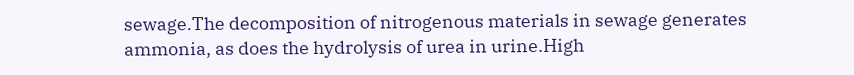sewage.The decomposition of nitrogenous materials in sewage generates ammonia, as does the hydrolysis of urea in urine.High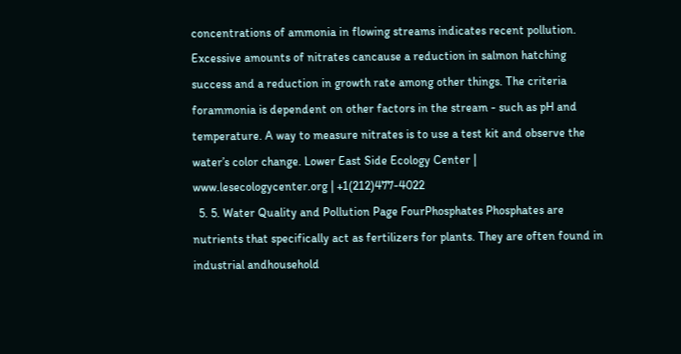concentrations of ammonia in flowing streams indicates recent pollution. Excessive amounts of nitrates cancause a reduction in salmon hatching success and a reduction in growth rate among other things. The criteria forammonia is dependent on other factors in the stream - such as pH and temperature. A way to measure nitrates is to use a test kit and observe the water’s color change. Lower East Side Ecology Center | www.lesecologycenter.org | +1(212)477-4022
  5. 5. Water Quality and Pollution Page FourPhosphates Phosphates are nutrients that specifically act as fertilizers for plants. They are often found in industrial andhousehold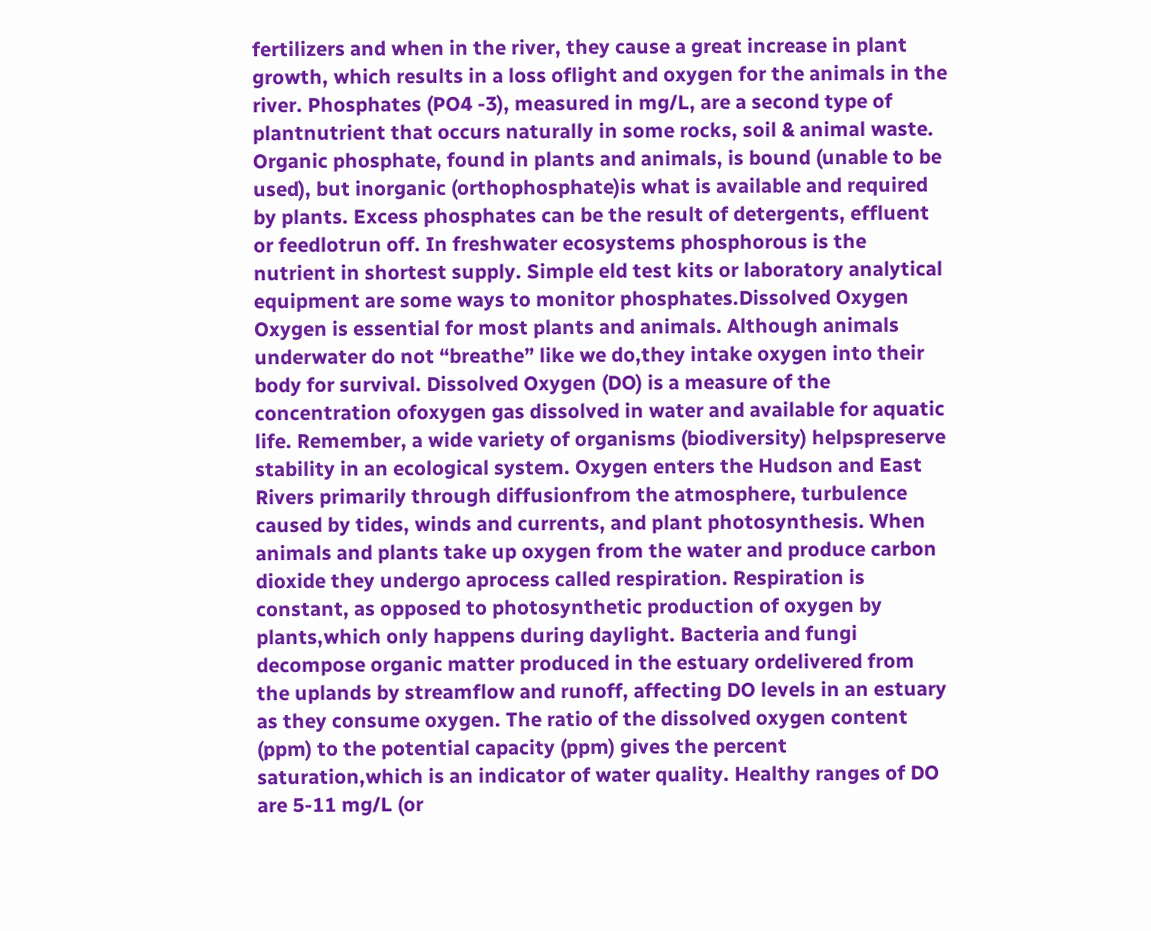fertilizers and when in the river, they cause a great increase in plant growth, which results in a loss oflight and oxygen for the animals in the river. Phosphates (PO4 -3), measured in mg/L, are a second type of plantnutrient that occurs naturally in some rocks, soil & animal waste. Organic phosphate, found in plants and animals, is bound (unable to be used), but inorganic (orthophosphate)is what is available and required by plants. Excess phosphates can be the result of detergents, effluent or feedlotrun off. In freshwater ecosystems phosphorous is the nutrient in shortest supply. Simple eld test kits or laboratory analytical equipment are some ways to monitor phosphates.Dissolved Oxygen Oxygen is essential for most plants and animals. Although animals underwater do not “breathe” like we do,they intake oxygen into their body for survival. Dissolved Oxygen (DO) is a measure of the concentration ofoxygen gas dissolved in water and available for aquatic life. Remember, a wide variety of organisms (biodiversity) helpspreserve stability in an ecological system. Oxygen enters the Hudson and East Rivers primarily through diffusionfrom the atmosphere, turbulence caused by tides, winds and currents, and plant photosynthesis. When animals and plants take up oxygen from the water and produce carbon dioxide they undergo aprocess called respiration. Respiration is constant, as opposed to photosynthetic production of oxygen by plants,which only happens during daylight. Bacteria and fungi decompose organic matter produced in the estuary ordelivered from the uplands by streamflow and runoff, affecting DO levels in an estuary as they consume oxygen. The ratio of the dissolved oxygen content (ppm) to the potential capacity (ppm) gives the percent saturation,which is an indicator of water quality. Healthy ranges of DO are 5-11 mg/L (or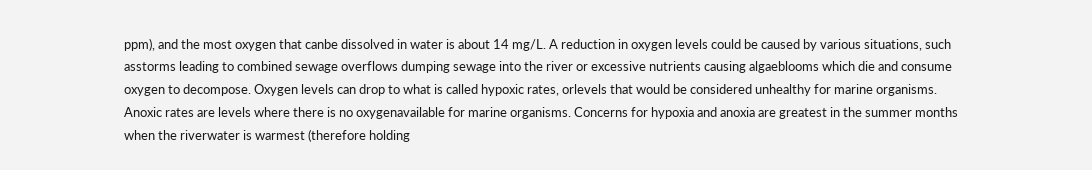ppm), and the most oxygen that canbe dissolved in water is about 14 mg/L. A reduction in oxygen levels could be caused by various situations, such asstorms leading to combined sewage overflows dumping sewage into the river or excessive nutrients causing algaeblooms which die and consume oxygen to decompose. Oxygen levels can drop to what is called hypoxic rates, orlevels that would be considered unhealthy for marine organisms. Anoxic rates are levels where there is no oxygenavailable for marine organisms. Concerns for hypoxia and anoxia are greatest in the summer months when the riverwater is warmest (therefore holding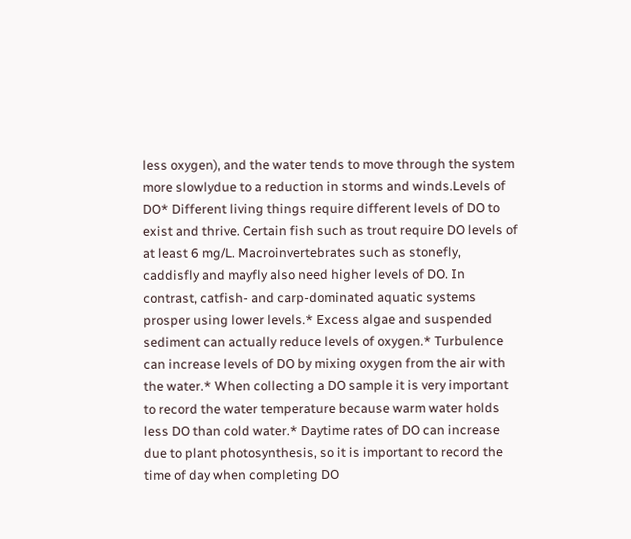less oxygen), and the water tends to move through the system more slowlydue to a reduction in storms and winds.Levels of DO* Different living things require different levels of DO to exist and thrive. Certain fish such as trout require DO levels of at least 6 mg/L. Macroinvertebrates such as stonefly, caddisfly and mayfly also need higher levels of DO. In contrast, catfish- and carp-dominated aquatic systems prosper using lower levels.* Excess algae and suspended sediment can actually reduce levels of oxygen.* Turbulence can increase levels of DO by mixing oxygen from the air with the water.* When collecting a DO sample it is very important to record the water temperature because warm water holds less DO than cold water.* Daytime rates of DO can increase due to plant photosynthesis, so it is important to record the time of day when completing DO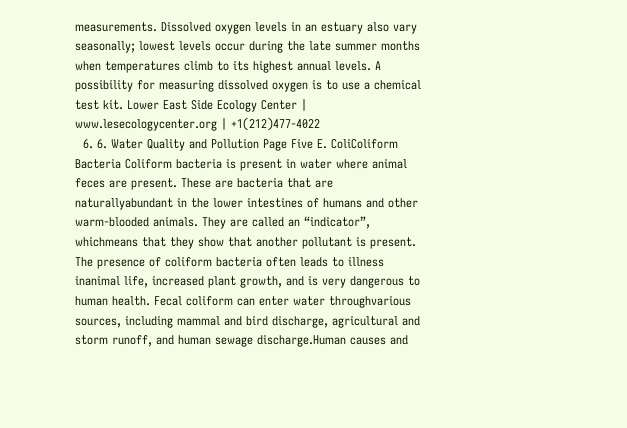measurements. Dissolved oxygen levels in an estuary also vary seasonally; lowest levels occur during the late summer months when temperatures climb to its highest annual levels. A possibility for measuring dissolved oxygen is to use a chemical test kit. Lower East Side Ecology Center | www.lesecologycenter.org | +1(212)477-4022
  6. 6. Water Quality and Pollution Page Five E. ColiColiform Bacteria Coliform bacteria is present in water where animal feces are present. These are bacteria that are naturallyabundant in the lower intestines of humans and other warm-blooded animals. They are called an “indicator”, whichmeans that they show that another pollutant is present. The presence of coliform bacteria often leads to illness inanimal life, increased plant growth, and is very dangerous to human health. Fecal coliform can enter water throughvarious sources, including mammal and bird discharge, agricultural and storm runoff, and human sewage discharge.Human causes and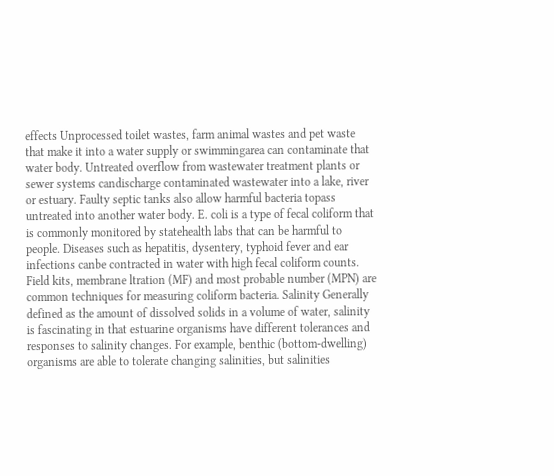effects Unprocessed toilet wastes, farm animal wastes and pet waste that make it into a water supply or swimmingarea can contaminate that water body. Untreated overflow from wastewater treatment plants or sewer systems candischarge contaminated wastewater into a lake, river or estuary. Faulty septic tanks also allow harmful bacteria topass untreated into another water body. E. coli is a type of fecal coliform that is commonly monitored by statehealth labs that can be harmful to people. Diseases such as hepatitis, dysentery, typhoid fever and ear infections canbe contracted in water with high fecal coliform counts. Field kits, membrane ltration (MF) and most probable number (MPN) are common techniques for measuring coliform bacteria. Salinity Generally defined as the amount of dissolved solids in a volume of water, salinity is fascinating in that estuarine organisms have different tolerances and responses to salinity changes. For example, benthic (bottom-dwelling) organisms are able to tolerate changing salinities, but salinities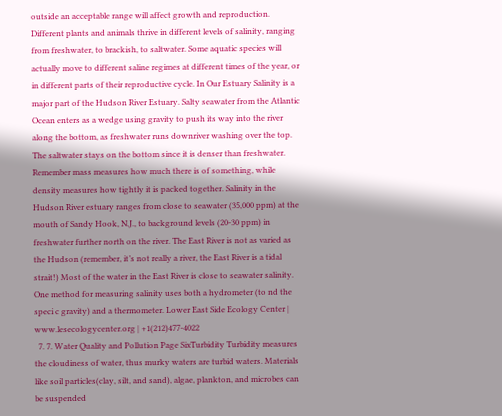outside an acceptable range will affect growth and reproduction. Different plants and animals thrive in different levels of salinity, ranging from freshwater, to brackish, to saltwater. Some aquatic species will actually move to different saline regimes at different times of the year, or in different parts of their reproductive cycle. In Our Estuary Salinity is a major part of the Hudson River Estuary. Salty seawater from the Atlantic Ocean enters as a wedge using gravity to push its way into the river along the bottom, as freshwater runs downriver washing over the top. The saltwater stays on the bottom since it is denser than freshwater. Remember mass measures how much there is of something, while density measures how tightly it is packed together. Salinity in the Hudson River estuary ranges from close to seawater (35,000 ppm) at the mouth of Sandy Hook, N.J., to background levels (20-30 ppm) in freshwater further north on the river. The East River is not as varied as the Hudson (remember, it’s not really a river, the East River is a tidal strait!) Most of the water in the East River is close to seawater salinity. One method for measuring salinity uses both a hydrometer (to nd the speci c gravity) and a thermometer. Lower East Side Ecology Center | www.lesecologycenter.org | +1(212)477-4022
  7. 7. Water Quality and Pollution Page SixTurbidity Turbidity measures the cloudiness of water, thus murky waters are turbid waters. Materials like soil particles(clay, silt, and sand), algae, plankton, and microbes can be suspended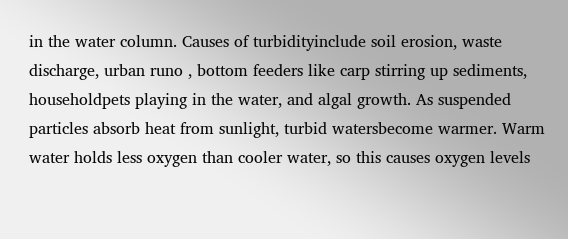in the water column. Causes of turbidityinclude soil erosion, waste discharge, urban runo , bottom feeders like carp stirring up sediments, householdpets playing in the water, and algal growth. As suspended particles absorb heat from sunlight, turbid watersbecome warmer. Warm water holds less oxygen than cooler water, so this causes oxygen levels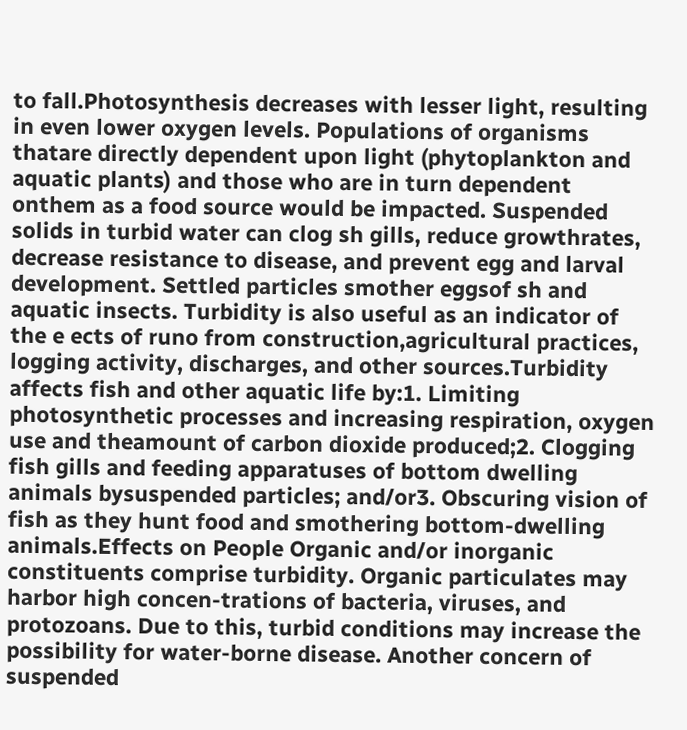to fall.Photosynthesis decreases with lesser light, resulting in even lower oxygen levels. Populations of organisms thatare directly dependent upon light (phytoplankton and aquatic plants) and those who are in turn dependent onthem as a food source would be impacted. Suspended solids in turbid water can clog sh gills, reduce growthrates, decrease resistance to disease, and prevent egg and larval development. Settled particles smother eggsof sh and aquatic insects. Turbidity is also useful as an indicator of the e ects of runo from construction,agricultural practices, logging activity, discharges, and other sources.Turbidity affects fish and other aquatic life by:1. Limiting photosynthetic processes and increasing respiration, oxygen use and theamount of carbon dioxide produced;2. Clogging fish gills and feeding apparatuses of bottom dwelling animals bysuspended particles; and/or3. Obscuring vision of fish as they hunt food and smothering bottom-dwelling animals.Effects on People Organic and/or inorganic constituents comprise turbidity. Organic particulates may harbor high concen-trations of bacteria, viruses, and protozoans. Due to this, turbid conditions may increase the possibility for water-borne disease. Another concern of suspended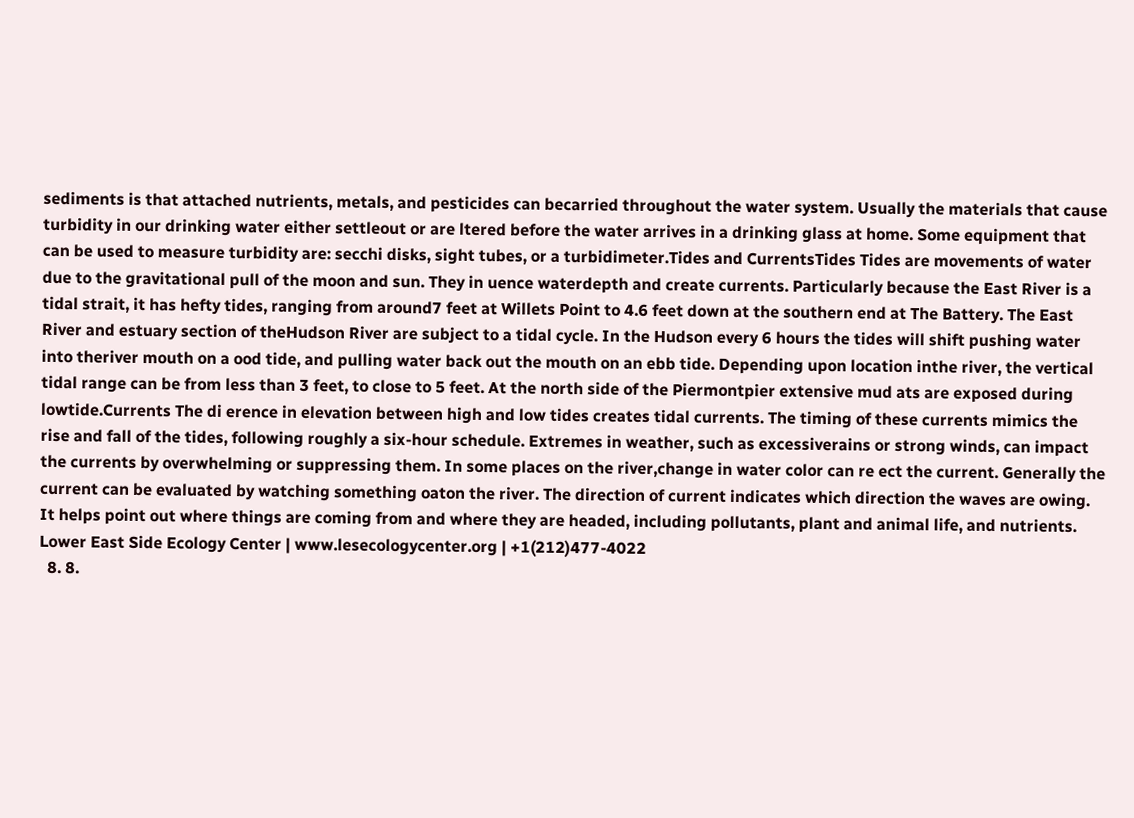sediments is that attached nutrients, metals, and pesticides can becarried throughout the water system. Usually the materials that cause turbidity in our drinking water either settleout or are ltered before the water arrives in a drinking glass at home. Some equipment that can be used to measure turbidity are: secchi disks, sight tubes, or a turbidimeter.Tides and CurrentsTides Tides are movements of water due to the gravitational pull of the moon and sun. They in uence waterdepth and create currents. Particularly because the East River is a tidal strait, it has hefty tides, ranging from around7 feet at Willets Point to 4.6 feet down at the southern end at The Battery. The East River and estuary section of theHudson River are subject to a tidal cycle. In the Hudson every 6 hours the tides will shift pushing water into theriver mouth on a ood tide, and pulling water back out the mouth on an ebb tide. Depending upon location inthe river, the vertical tidal range can be from less than 3 feet, to close to 5 feet. At the north side of the Piermontpier extensive mud ats are exposed during lowtide.Currents The di erence in elevation between high and low tides creates tidal currents. The timing of these currents mimics the rise and fall of the tides, following roughly a six-hour schedule. Extremes in weather, such as excessiverains or strong winds, can impact the currents by overwhelming or suppressing them. In some places on the river,change in water color can re ect the current. Generally the current can be evaluated by watching something oaton the river. The direction of current indicates which direction the waves are owing. It helps point out where things are coming from and where they are headed, including pollutants, plant and animal life, and nutrients. Lower East Side Ecology Center | www.lesecologycenter.org | +1(212)477-4022
  8. 8.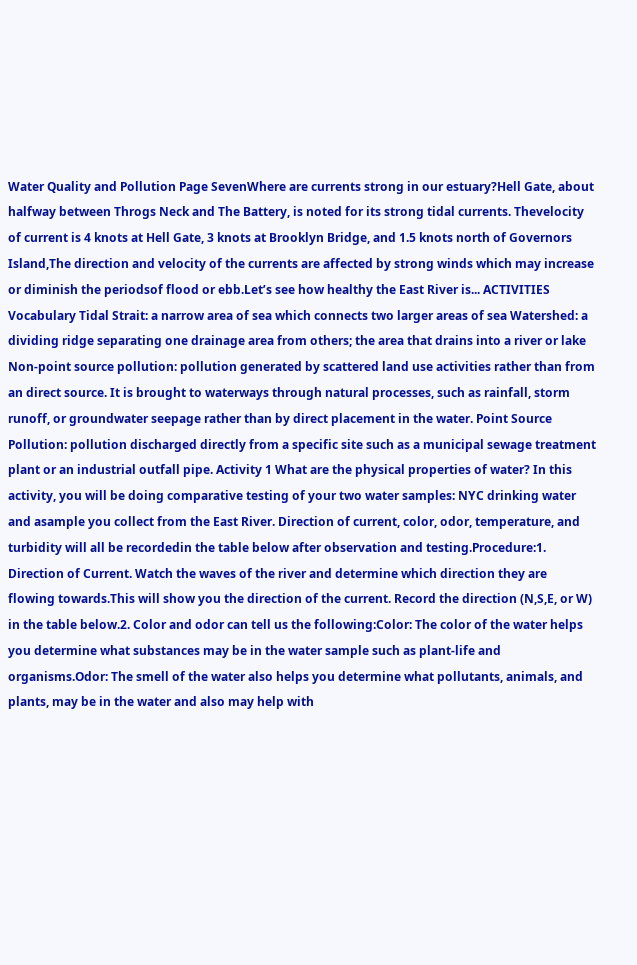Water Quality and Pollution Page SevenWhere are currents strong in our estuary?Hell Gate, about halfway between Throgs Neck and The Battery, is noted for its strong tidal currents. Thevelocity of current is 4 knots at Hell Gate, 3 knots at Brooklyn Bridge, and 1.5 knots north of Governors Island,The direction and velocity of the currents are affected by strong winds which may increase or diminish the periodsof flood or ebb.Let’s see how healthy the East River is... ACTIVITIES Vocabulary Tidal Strait: a narrow area of sea which connects two larger areas of sea Watershed: a dividing ridge separating one drainage area from others; the area that drains into a river or lake Non-point source pollution: pollution generated by scattered land use activities rather than from an direct source. It is brought to waterways through natural processes, such as rainfall, storm runoff, or groundwater seepage rather than by direct placement in the water. Point Source Pollution: pollution discharged directly from a specific site such as a municipal sewage treatment plant or an industrial outfall pipe. Activity 1 What are the physical properties of water? In this activity, you will be doing comparative testing of your two water samples: NYC drinking water and asample you collect from the East River. Direction of current, color, odor, temperature, and turbidity will all be recordedin the table below after observation and testing.Procedure:1. Direction of Current. Watch the waves of the river and determine which direction they are flowing towards.This will show you the direction of the current. Record the direction (N,S,E, or W) in the table below.2. Color and odor can tell us the following:Color: The color of the water helps you determine what substances may be in the water sample such as plant-life and organisms.Odor: The smell of the water also helps you determine what pollutants, animals, and plants, may be in the water and also may help with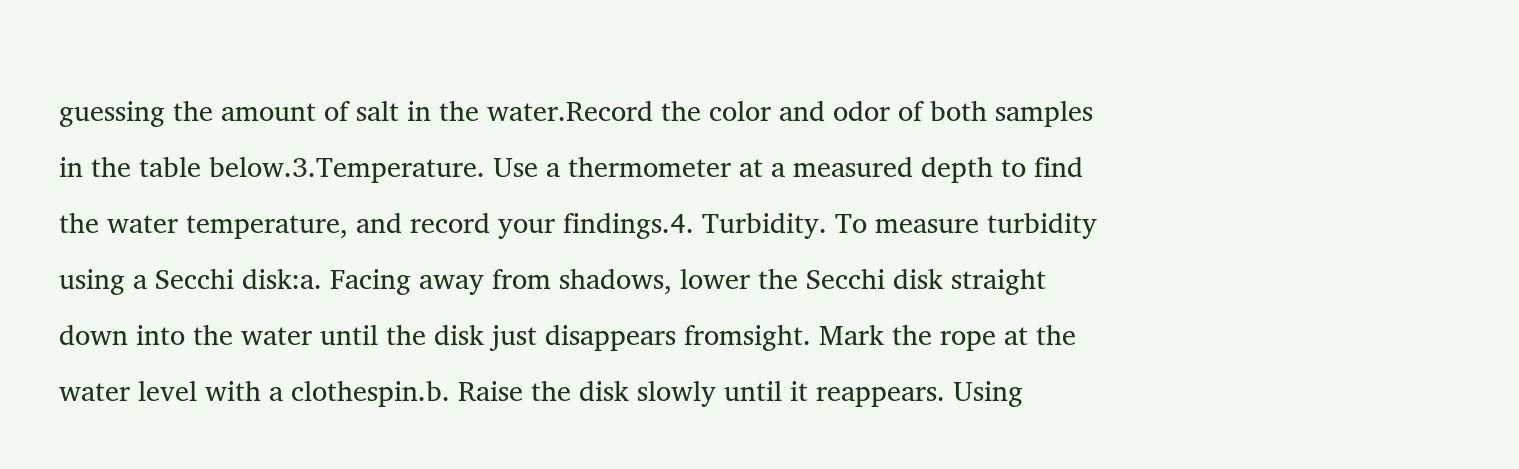guessing the amount of salt in the water.Record the color and odor of both samples in the table below.3.Temperature. Use a thermometer at a measured depth to find the water temperature, and record your findings.4. Turbidity. To measure turbidity using a Secchi disk:a. Facing away from shadows, lower the Secchi disk straight down into the water until the disk just disappears fromsight. Mark the rope at the water level with a clothespin.b. Raise the disk slowly until it reappears. Using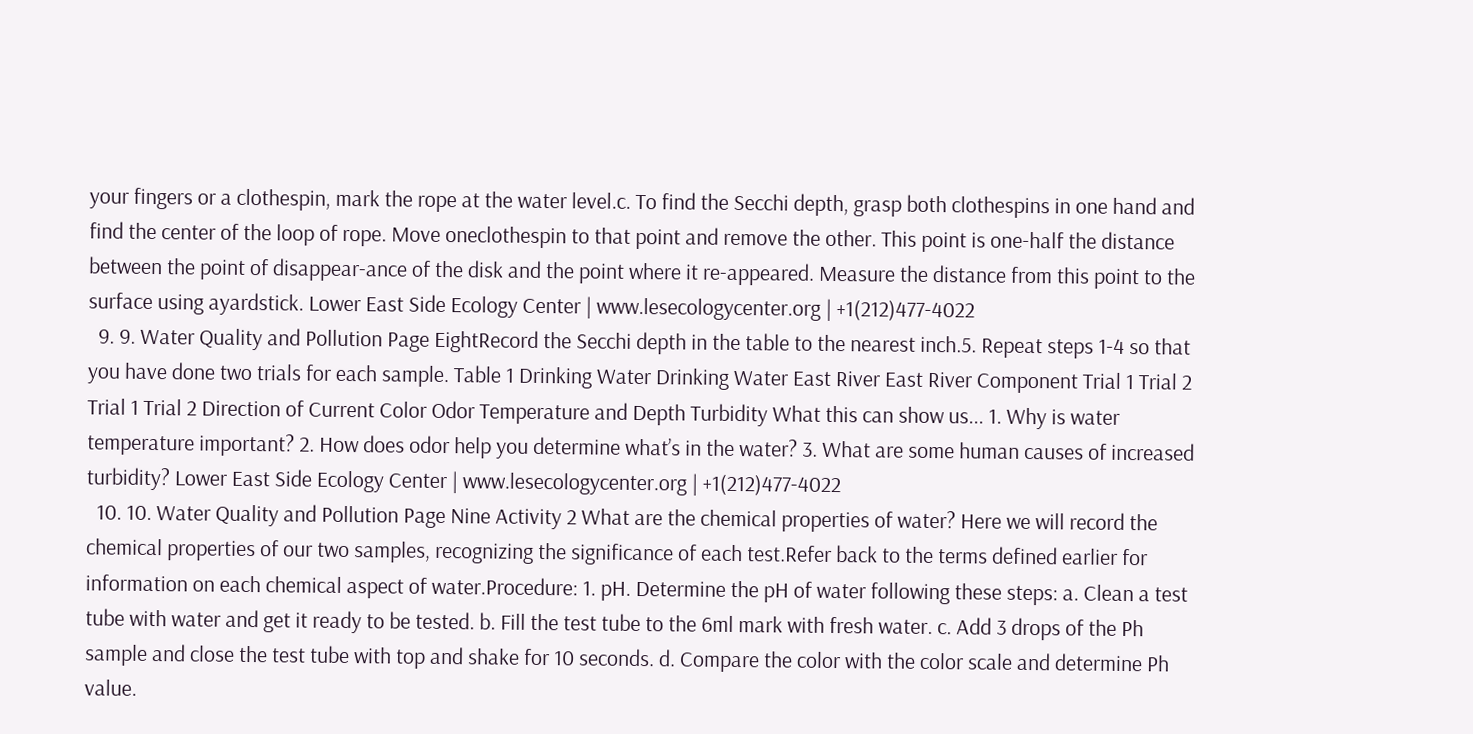your fingers or a clothespin, mark the rope at the water level.c. To find the Secchi depth, grasp both clothespins in one hand and find the center of the loop of rope. Move oneclothespin to that point and remove the other. This point is one-half the distance between the point of disappear-ance of the disk and the point where it re-appeared. Measure the distance from this point to the surface using ayardstick. Lower East Side Ecology Center | www.lesecologycenter.org | +1(212)477-4022
  9. 9. Water Quality and Pollution Page EightRecord the Secchi depth in the table to the nearest inch.5. Repeat steps 1-4 so that you have done two trials for each sample. Table 1 Drinking Water Drinking Water East River East River Component Trial 1 Trial 2 Trial 1 Trial 2 Direction of Current Color Odor Temperature and Depth Turbidity What this can show us... 1. Why is water temperature important? 2. How does odor help you determine what’s in the water? 3. What are some human causes of increased turbidity? Lower East Side Ecology Center | www.lesecologycenter.org | +1(212)477-4022
  10. 10. Water Quality and Pollution Page Nine Activity 2 What are the chemical properties of water? Here we will record the chemical properties of our two samples, recognizing the significance of each test.Refer back to the terms defined earlier for information on each chemical aspect of water.Procedure: 1. pH. Determine the pH of water following these steps: a. Clean a test tube with water and get it ready to be tested. b. Fill the test tube to the 6ml mark with fresh water. c. Add 3 drops of the Ph sample and close the test tube with top and shake for 10 seconds. d. Compare the color with the color scale and determine Ph value.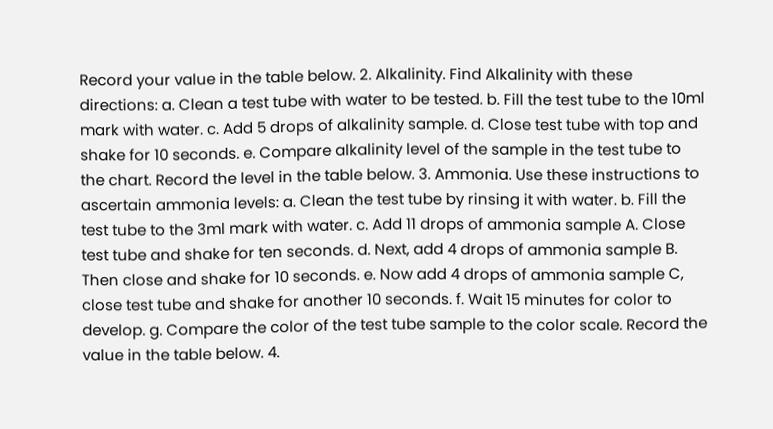Record your value in the table below. 2. Alkalinity. Find Alkalinity with these directions: a. Clean a test tube with water to be tested. b. Fill the test tube to the 10ml mark with water. c. Add 5 drops of alkalinity sample. d. Close test tube with top and shake for 10 seconds. e. Compare alkalinity level of the sample in the test tube to the chart. Record the level in the table below. 3. Ammonia. Use these instructions to ascertain ammonia levels: a. Clean the test tube by rinsing it with water. b. Fill the test tube to the 3ml mark with water. c. Add 11 drops of ammonia sample A. Close test tube and shake for ten seconds. d. Next, add 4 drops of ammonia sample B. Then close and shake for 10 seconds. e. Now add 4 drops of ammonia sample C, close test tube and shake for another 10 seconds. f. Wait 15 minutes for color to develop. g. Compare the color of the test tube sample to the color scale. Record the value in the table below. 4.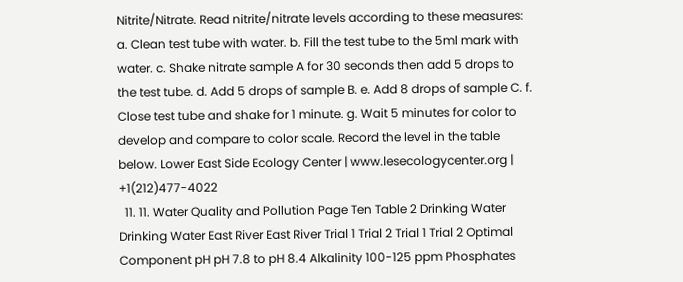Nitrite/Nitrate. Read nitrite/nitrate levels according to these measures: a. Clean test tube with water. b. Fill the test tube to the 5ml mark with water. c. Shake nitrate sample A for 30 seconds then add 5 drops to the test tube. d. Add 5 drops of sample B. e. Add 8 drops of sample C. f. Close test tube and shake for 1 minute. g. Wait 5 minutes for color to develop and compare to color scale. Record the level in the table below. Lower East Side Ecology Center | www.lesecologycenter.org | +1(212)477-4022
  11. 11. Water Quality and Pollution Page Ten Table 2 Drinking Water Drinking Water East River East River Trial 1 Trial 2 Trial 1 Trial 2 Optimal Component pH pH 7.8 to pH 8.4 Alkalinity 100-125 ppm Phosphates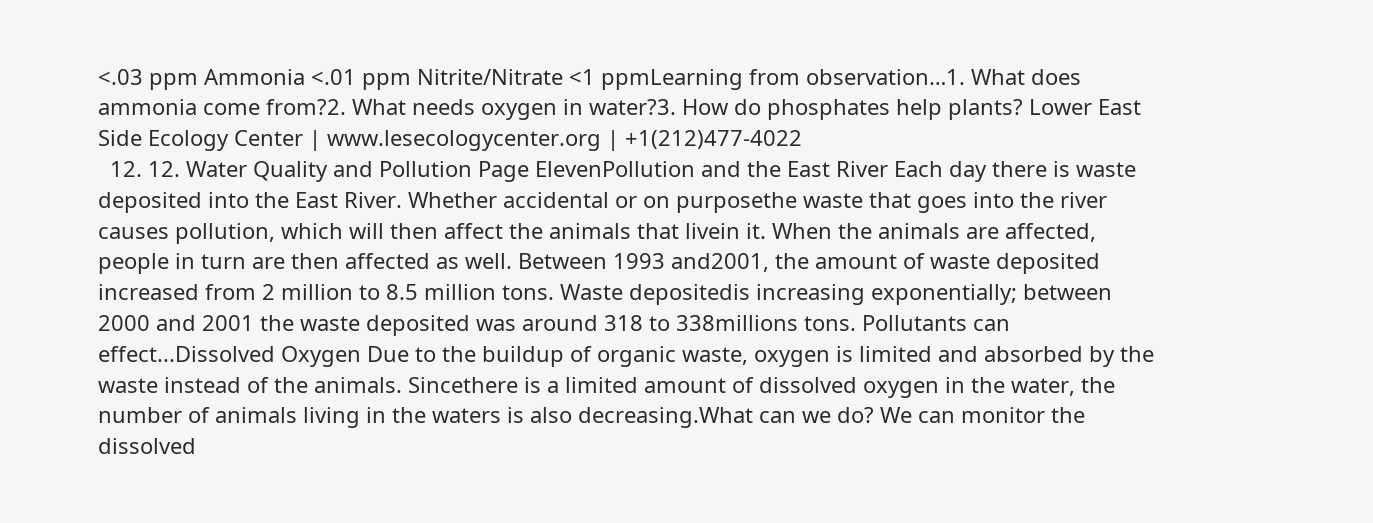<.03 ppm Ammonia <.01 ppm Nitrite/Nitrate <1 ppmLearning from observation…1. What does ammonia come from?2. What needs oxygen in water?3. How do phosphates help plants? Lower East Side Ecology Center | www.lesecologycenter.org | +1(212)477-4022
  12. 12. Water Quality and Pollution Page ElevenPollution and the East River Each day there is waste deposited into the East River. Whether accidental or on purposethe waste that goes into the river causes pollution, which will then affect the animals that livein it. When the animals are affected, people in turn are then affected as well. Between 1993 and2001, the amount of waste deposited increased from 2 million to 8.5 million tons. Waste depositedis increasing exponentially; between 2000 and 2001 the waste deposited was around 318 to 338millions tons. Pollutants can effect...Dissolved Oxygen Due to the buildup of organic waste, oxygen is limited and absorbed by the waste instead of the animals. Sincethere is a limited amount of dissolved oxygen in the water, the number of animals living in the waters is also decreasing.What can we do? We can monitor the dissolved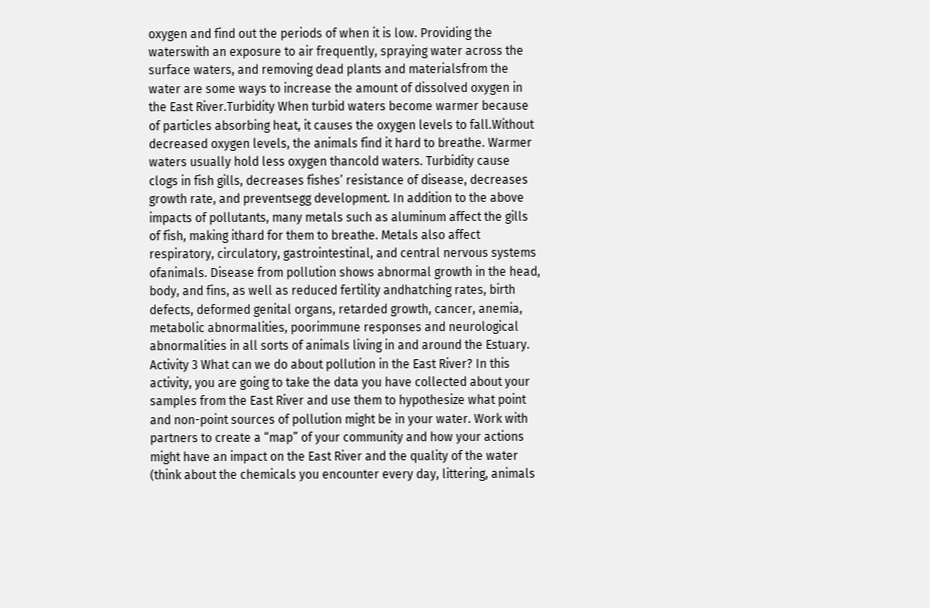oxygen and find out the periods of when it is low. Providing the waterswith an exposure to air frequently, spraying water across the surface waters, and removing dead plants and materialsfrom the water are some ways to increase the amount of dissolved oxygen in the East River.Turbidity When turbid waters become warmer because of particles absorbing heat, it causes the oxygen levels to fall.Without decreased oxygen levels, the animals find it hard to breathe. Warmer waters usually hold less oxygen thancold waters. Turbidity cause clogs in fish gills, decreases fishes’ resistance of disease, decreases growth rate, and preventsegg development. In addition to the above impacts of pollutants, many metals such as aluminum affect the gills of fish, making ithard for them to breathe. Metals also affect respiratory, circulatory, gastrointestinal, and central nervous systems ofanimals. Disease from pollution shows abnormal growth in the head, body, and fins, as well as reduced fertility andhatching rates, birth defects, deformed genital organs, retarded growth, cancer, anemia, metabolic abnormalities, poorimmune responses and neurological abnormalities in all sorts of animals living in and around the Estuary. Activity 3 What can we do about pollution in the East River? In this activity, you are going to take the data you have collected about your samples from the East River and use them to hypothesize what point and non-point sources of pollution might be in your water. Work with partners to create a “map” of your community and how your actions might have an impact on the East River and the quality of the water (think about the chemicals you encounter every day, littering, animals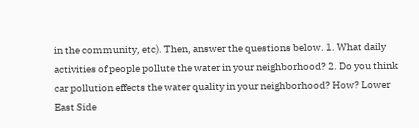in the community, etc). Then, answer the questions below. 1. What daily activities of people pollute the water in your neighborhood? 2. Do you think car pollution effects the water quality in your neighborhood? How? Lower East Side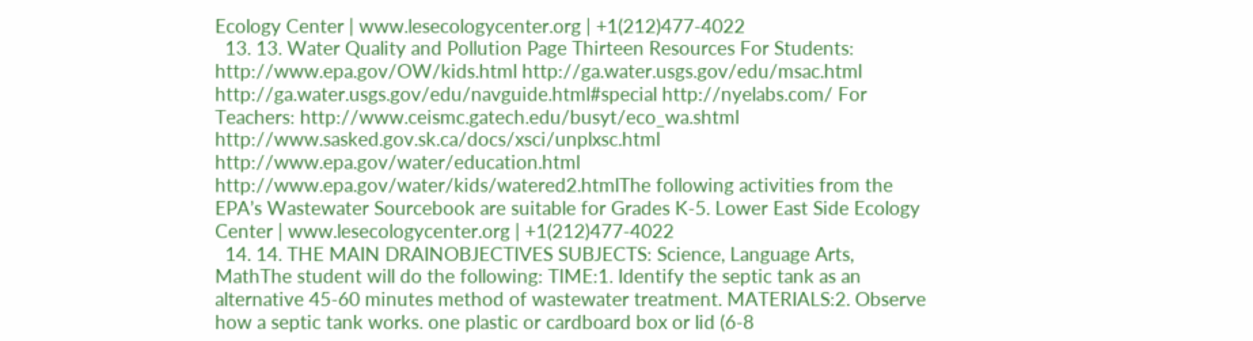Ecology Center | www.lesecologycenter.org | +1(212)477-4022
  13. 13. Water Quality and Pollution Page Thirteen Resources For Students: http://www.epa.gov/OW/kids.html http://ga.water.usgs.gov/edu/msac.html http://ga.water.usgs.gov/edu/navguide.html#special http://nyelabs.com/ For Teachers: http://www.ceismc.gatech.edu/busyt/eco_wa.shtml http://www.sasked.gov.sk.ca/docs/xsci/unplxsc.html http://www.epa.gov/water/education.html http://www.epa.gov/water/kids/watered2.htmlThe following activities from the EPA’s Wastewater Sourcebook are suitable for Grades K-5. Lower East Side Ecology Center | www.lesecologycenter.org | +1(212)477-4022
  14. 14. THE MAIN DRAINOBJECTIVES SUBJECTS: Science, Language Arts, MathThe student will do the following: TIME:1. Identify the septic tank as an alternative 45-60 minutes method of wastewater treatment. MATERIALS:2. Observe how a septic tank works. one plastic or cardboard box or lid (6-8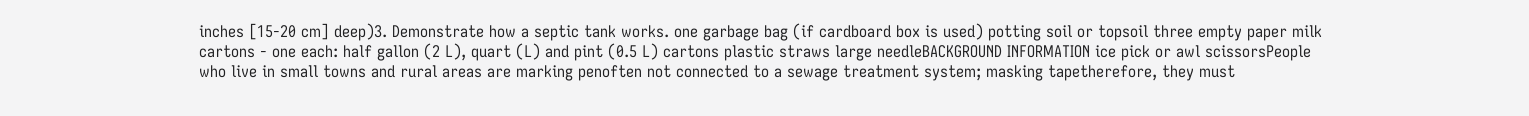inches [15-20 cm] deep)3. Demonstrate how a septic tank works. one garbage bag (if cardboard box is used) potting soil or topsoil three empty paper milk cartons - one each: half gallon (2 L), quart (L) and pint (0.5 L) cartons plastic straws large needleBACKGROUND INFORMATION ice pick or awl scissorsPeople who live in small towns and rural areas are marking penoften not connected to a sewage treatment system; masking tapetherefore, they must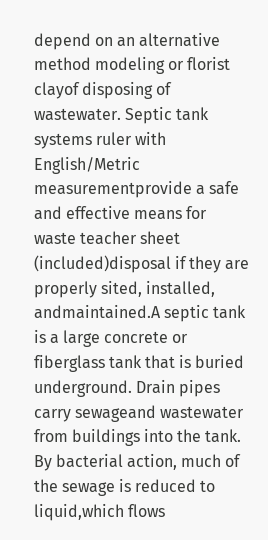depend on an alternative method modeling or florist clayof disposing of wastewater. Septic tank systems ruler with English/Metric measurementprovide a safe and effective means for waste teacher sheet (included)disposal if they are properly sited, installed, andmaintained.A septic tank is a large concrete or fiberglass tank that is buried underground. Drain pipes carry sewageand wastewater from buildings into the tank. By bacterial action, much of the sewage is reduced to liquid,which flows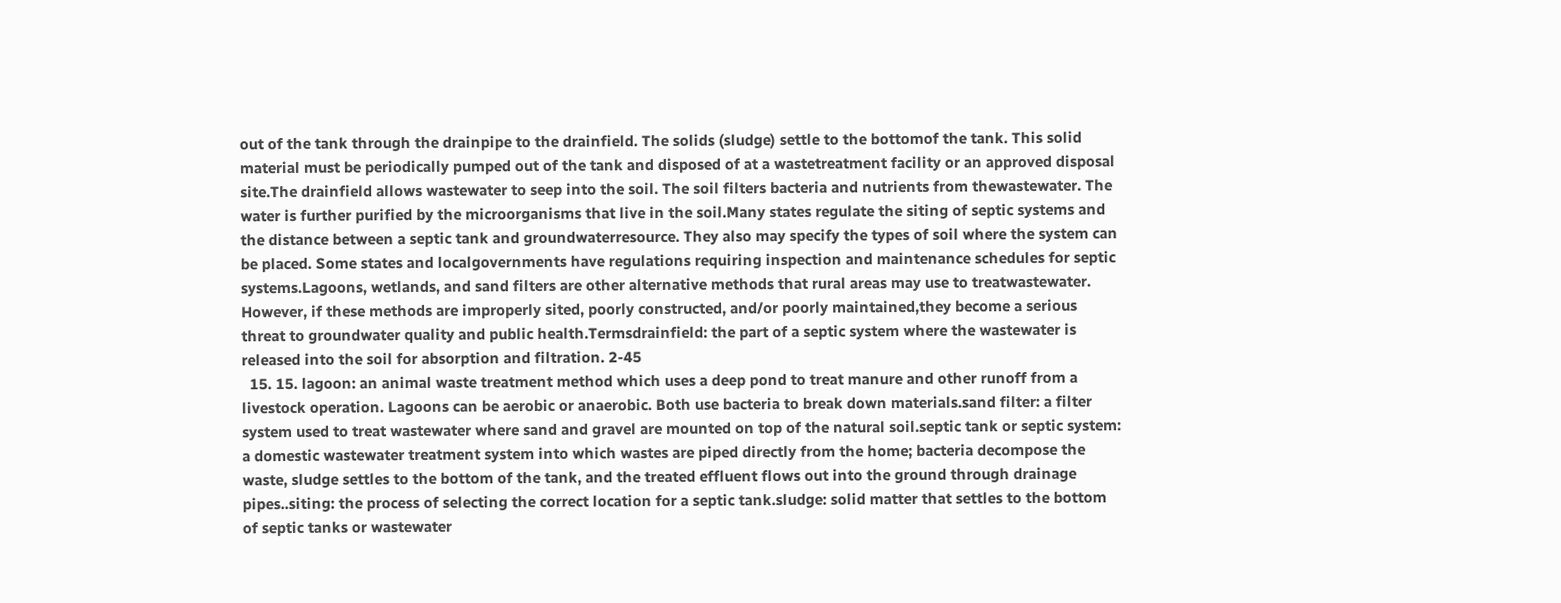out of the tank through the drainpipe to the drainfield. The solids (sludge) settle to the bottomof the tank. This solid material must be periodically pumped out of the tank and disposed of at a wastetreatment facility or an approved disposal site.The drainfield allows wastewater to seep into the soil. The soil filters bacteria and nutrients from thewastewater. The water is further purified by the microorganisms that live in the soil.Many states regulate the siting of septic systems and the distance between a septic tank and groundwaterresource. They also may specify the types of soil where the system can be placed. Some states and localgovernments have regulations requiring inspection and maintenance schedules for septic systems.Lagoons, wetlands, and sand filters are other alternative methods that rural areas may use to treatwastewater. However, if these methods are improperly sited, poorly constructed, and/or poorly maintained,they become a serious threat to groundwater quality and public health.Termsdrainfield: the part of a septic system where the wastewater is released into the soil for absorption and filtration. 2-45
  15. 15. lagoon: an animal waste treatment method which uses a deep pond to treat manure and other runoff from a livestock operation. Lagoons can be aerobic or anaerobic. Both use bacteria to break down materials.sand filter: a filter system used to treat wastewater where sand and gravel are mounted on top of the natural soil.septic tank or septic system: a domestic wastewater treatment system into which wastes are piped directly from the home; bacteria decompose the waste, sludge settles to the bottom of the tank, and the treated effluent flows out into the ground through drainage pipes..siting: the process of selecting the correct location for a septic tank.sludge: solid matter that settles to the bottom of septic tanks or wastewater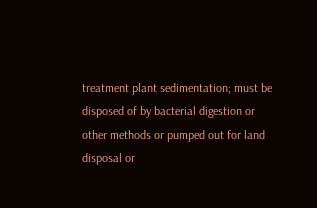treatment plant sedimentation; must be disposed of by bacterial digestion or other methods or pumped out for land disposal or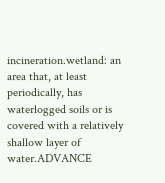incineration.wetland: an area that, at least periodically, has waterlogged soils or is covered with a relatively shallow layer of water.ADVANCE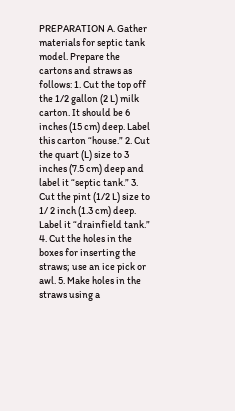PREPARATION A. Gather materials for septic tank model. Prepare the cartons and straws as follows: 1. Cut the top off the 1/2 gallon (2 L) milk carton. It should be 6 inches (15 cm) deep. Label this carton “house.” 2. Cut the quart (L) size to 3 inches (7.5 cm) deep and label it “septic tank.” 3. Cut the pint (1/2 L) size to 1/ 2 inch (1.3 cm) deep. Label it “drainfield tank.” 4. Cut the holes in the boxes for inserting the straws; use an ice pick or awl. 5. Make holes in the straws using a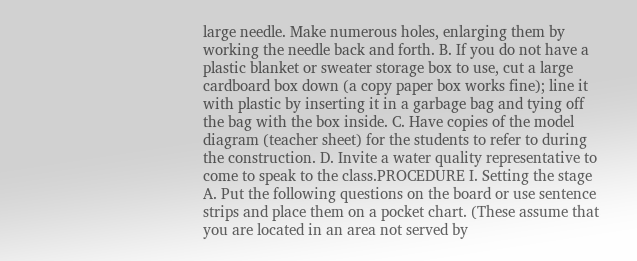large needle. Make numerous holes, enlarging them by working the needle back and forth. B. If you do not have a plastic blanket or sweater storage box to use, cut a large cardboard box down (a copy paper box works fine); line it with plastic by inserting it in a garbage bag and tying off the bag with the box inside. C. Have copies of the model diagram (teacher sheet) for the students to refer to during the construction. D. Invite a water quality representative to come to speak to the class.PROCEDURE I. Setting the stage A. Put the following questions on the board or use sentence strips and place them on a pocket chart. (These assume that you are located in an area not served by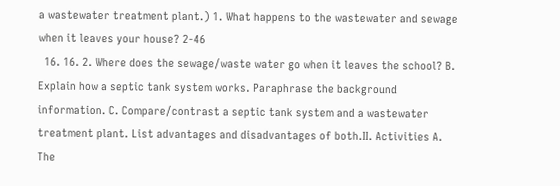a wastewater treatment plant.) 1. What happens to the wastewater and sewage when it leaves your house? 2-46
  16. 16. 2. Where does the sewage/waste water go when it leaves the school? B. Explain how a septic tank system works. Paraphrase the background information. C. Compare/contrast a septic tank system and a wastewater treatment plant. List advantages and disadvantages of both.II. Activities A. The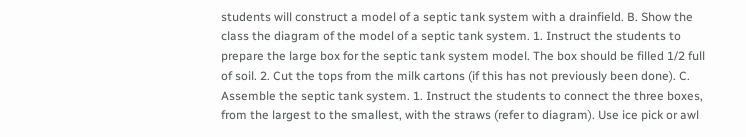students will construct a model of a septic tank system with a drainfield. B. Show the class the diagram of the model of a septic tank system. 1. Instruct the students to prepare the large box for the septic tank system model. The box should be filled 1/2 full of soil. 2. Cut the tops from the milk cartons (if this has not previously been done). C. Assemble the septic tank system. 1. Instruct the students to connect the three boxes, from the largest to the smallest, with the straws (refer to diagram). Use ice pick or awl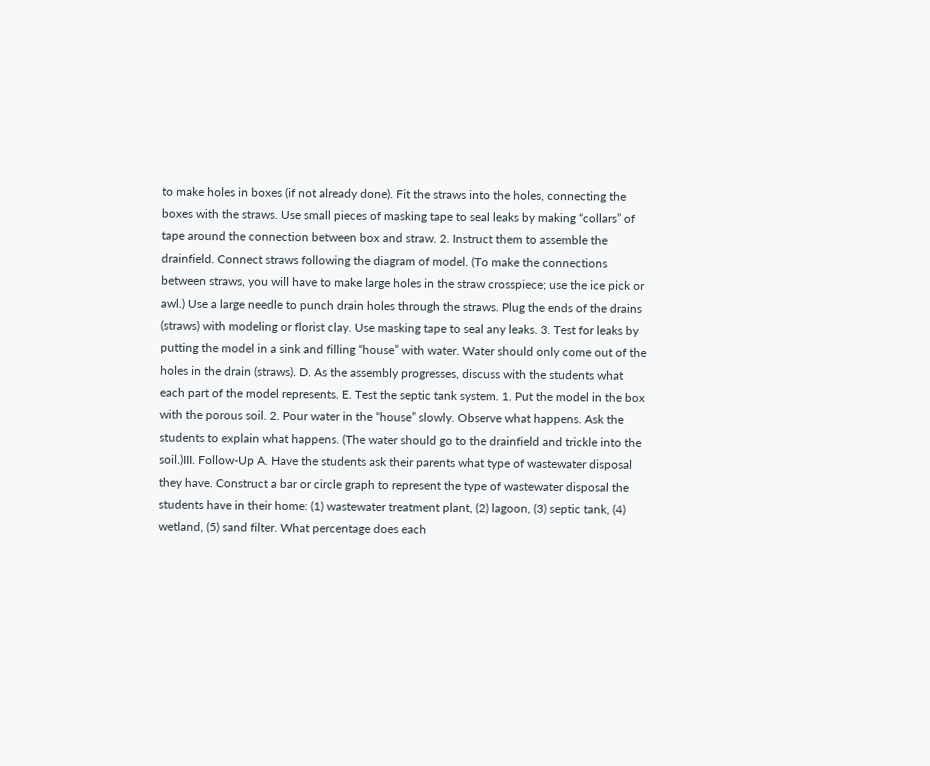to make holes in boxes (if not already done). Fit the straws into the holes, connecting the boxes with the straws. Use small pieces of masking tape to seal leaks by making “collars” of tape around the connection between box and straw. 2. Instruct them to assemble the drainfield. Connect straws following the diagram of model. (To make the connections between straws, you will have to make large holes in the straw crosspiece; use the ice pick or awl.) Use a large needle to punch drain holes through the straws. Plug the ends of the drains (straws) with modeling or florist clay. Use masking tape to seal any leaks. 3. Test for leaks by putting the model in a sink and filling “house” with water. Water should only come out of the holes in the drain (straws). D. As the assembly progresses, discuss with the students what each part of the model represents. E. Test the septic tank system. 1. Put the model in the box with the porous soil. 2. Pour water in the “house” slowly. Observe what happens. Ask the students to explain what happens. (The water should go to the drainfield and trickle into the soil.)III. Follow-Up A. Have the students ask their parents what type of wastewater disposal they have. Construct a bar or circle graph to represent the type of wastewater disposal the students have in their home: (1) wastewater treatment plant, (2) lagoon, (3) septic tank, (4) wetland, (5) sand filter. What percentage does each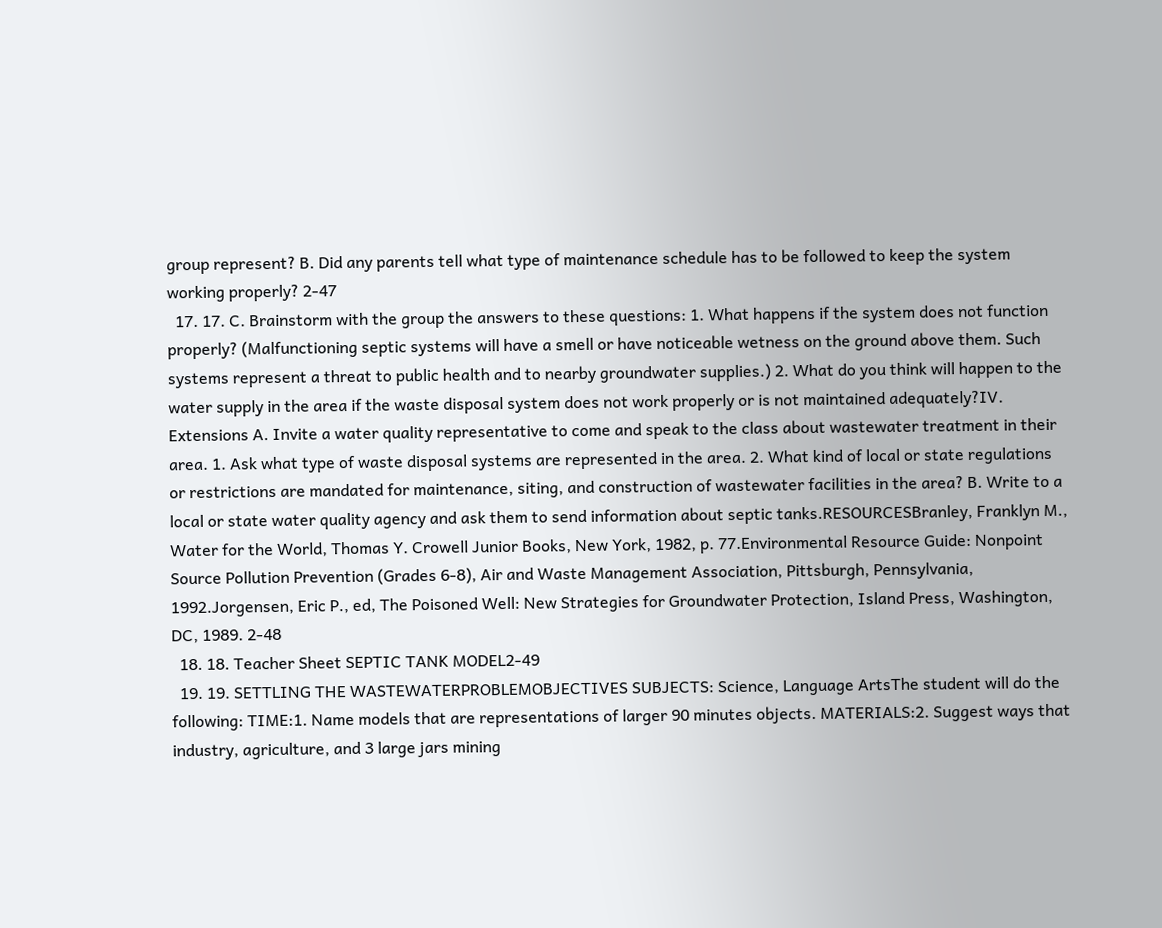group represent? B. Did any parents tell what type of maintenance schedule has to be followed to keep the system working properly? 2-47
  17. 17. C. Brainstorm with the group the answers to these questions: 1. What happens if the system does not function properly? (Malfunctioning septic systems will have a smell or have noticeable wetness on the ground above them. Such systems represent a threat to public health and to nearby groundwater supplies.) 2. What do you think will happen to the water supply in the area if the waste disposal system does not work properly or is not maintained adequately?IV. Extensions A. Invite a water quality representative to come and speak to the class about wastewater treatment in their area. 1. Ask what type of waste disposal systems are represented in the area. 2. What kind of local or state regulations or restrictions are mandated for maintenance, siting, and construction of wastewater facilities in the area? B. Write to a local or state water quality agency and ask them to send information about septic tanks.RESOURCESBranley, Franklyn M., Water for the World, Thomas Y. Crowell Junior Books, New York, 1982, p. 77.Environmental Resource Guide: Nonpoint Source Pollution Prevention (Grades 6-8), Air and Waste Management Association, Pittsburgh, Pennsylvania, 1992.Jorgensen, Eric P., ed, The Poisoned Well: New Strategies for Groundwater Protection, Island Press, Washington, DC, 1989. 2-48
  18. 18. Teacher Sheet SEPTIC TANK MODEL2-49
  19. 19. SETTLING THE WASTEWATERPROBLEMOBJECTIVES SUBJECTS: Science, Language ArtsThe student will do the following: TIME:1. Name models that are representations of larger 90 minutes objects. MATERIALS:2. Suggest ways that industry, agriculture, and 3 large jars mining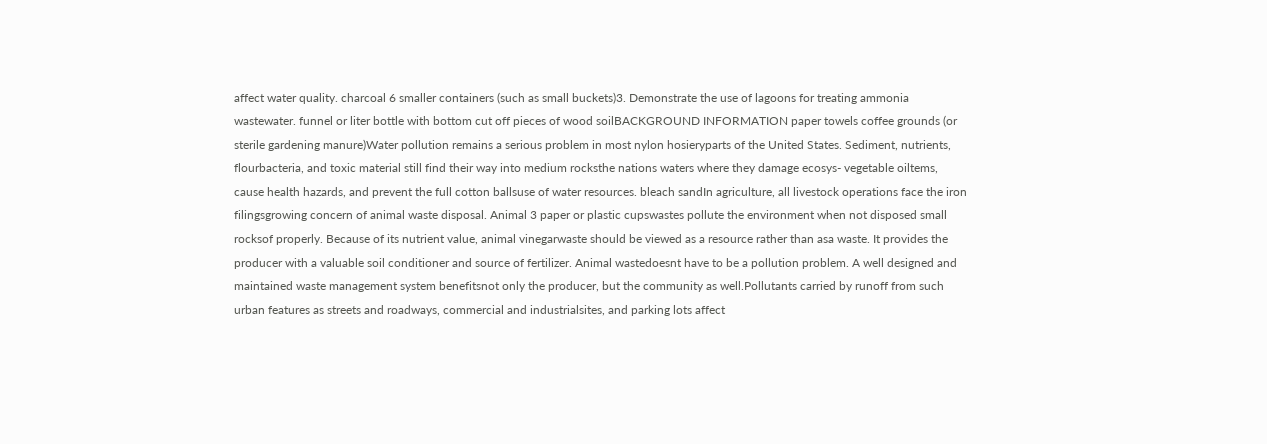affect water quality. charcoal 6 smaller containers (such as small buckets)3. Demonstrate the use of lagoons for treating ammonia wastewater. funnel or liter bottle with bottom cut off pieces of wood soilBACKGROUND INFORMATION paper towels coffee grounds (or sterile gardening manure)Water pollution remains a serious problem in most nylon hosieryparts of the United States. Sediment, nutrients, flourbacteria, and toxic material still find their way into medium rocksthe nations waters where they damage ecosys- vegetable oiltems, cause health hazards, and prevent the full cotton ballsuse of water resources. bleach sandIn agriculture, all livestock operations face the iron filingsgrowing concern of animal waste disposal. Animal 3 paper or plastic cupswastes pollute the environment when not disposed small rocksof properly. Because of its nutrient value, animal vinegarwaste should be viewed as a resource rather than asa waste. It provides the producer with a valuable soil conditioner and source of fertilizer. Animal wastedoesnt have to be a pollution problem. A well designed and maintained waste management system benefitsnot only the producer, but the community as well.Pollutants carried by runoff from such urban features as streets and roadways, commercial and industrialsites, and parking lots affect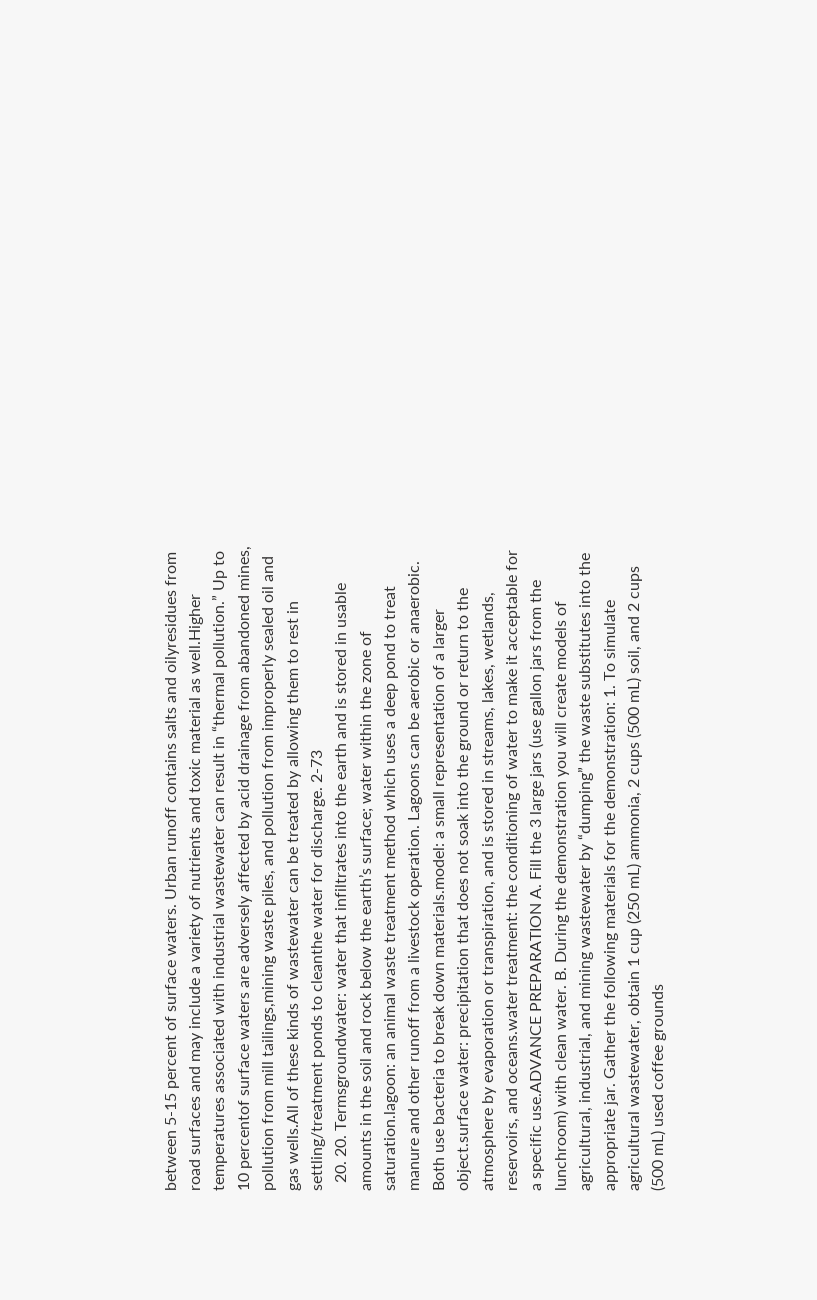between 5-15 percent of surface waters. Urban runoff contains salts and oilyresidues from road surfaces and may include a variety of nutrients and toxic material as well.Higher temperatures associated with industrial wastewater can result in “thermal pollution.” Up to 10 percentof surface waters are adversely affected by acid drainage from abandoned mines, pollution from mill tailings,mining waste piles, and pollution from improperly sealed oil and gas wells.All of these kinds of wastewater can be treated by allowing them to rest in settling/treatment ponds to cleanthe water for discharge. 2-73
  20. 20. Termsgroundwater: water that infiltrates into the earth and is stored in usable amounts in the soil and rock below the earth’s surface; water within the zone of saturation.lagoon: an animal waste treatment method which uses a deep pond to treat manure and other runoff from a livestock operation. Lagoons can be aerobic or anaerobic. Both use bacteria to break down materials.model: a small representation of a larger object.surface water: precipitation that does not soak into the ground or return to the atmosphere by evaporation or transpiration, and is stored in streams, lakes, wetlands, reservoirs, and oceans.water treatment: the conditioning of water to make it acceptable for a specific use.ADVANCE PREPARATION A. Fill the 3 large jars (use gallon jars from the lunchroom) with clean water. B. During the demonstration you will create models of agricultural, industrial, and mining wastewater by “dumping” the waste substitutes into the appropriate jar. Gather the following materials for the demonstration: 1. To simulate agricultural wastewater, obtain 1 cup (250 mL) ammonia, 2 cups (500 mL) soil, and 2 cups (500 mL) used coffee grounds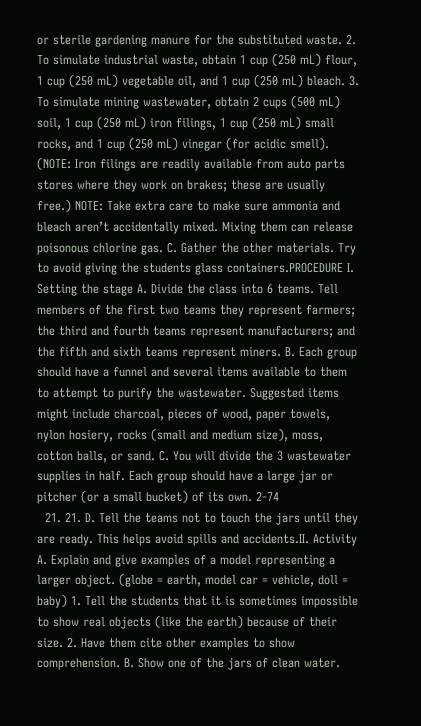or sterile gardening manure for the substituted waste. 2. To simulate industrial waste, obtain 1 cup (250 mL) flour, 1 cup (250 mL) vegetable oil, and 1 cup (250 mL) bleach. 3. To simulate mining wastewater, obtain 2 cups (500 mL) soil, 1 cup (250 mL) iron filings, 1 cup (250 mL) small rocks, and 1 cup (250 mL) vinegar (for acidic smell). (NOTE: Iron filings are readily available from auto parts stores where they work on brakes; these are usually free.) NOTE: Take extra care to make sure ammonia and bleach aren’t accidentally mixed. Mixing them can release poisonous chlorine gas. C. Gather the other materials. Try to avoid giving the students glass containers.PROCEDURE I. Setting the stage A. Divide the class into 6 teams. Tell members of the first two teams they represent farmers; the third and fourth teams represent manufacturers; and the fifth and sixth teams represent miners. B. Each group should have a funnel and several items available to them to attempt to purify the wastewater. Suggested items might include charcoal, pieces of wood, paper towels, nylon hosiery, rocks (small and medium size), moss, cotton balls, or sand. C. You will divide the 3 wastewater supplies in half. Each group should have a large jar or pitcher (or a small bucket) of its own. 2-74
  21. 21. D. Tell the teams not to touch the jars until they are ready. This helps avoid spills and accidents.II. Activity A. Explain and give examples of a model representing a larger object. (globe = earth, model car = vehicle, doll = baby) 1. Tell the students that it is sometimes impossible to show real objects (like the earth) because of their size. 2. Have them cite other examples to show comprehension. B. Show one of the jars of clean water.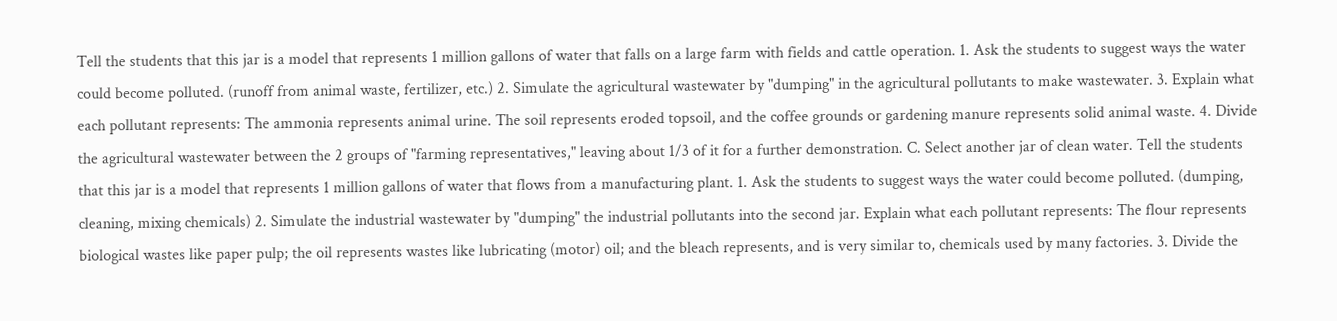Tell the students that this jar is a model that represents 1 million gallons of water that falls on a large farm with fields and cattle operation. 1. Ask the students to suggest ways the water could become polluted. (runoff from animal waste, fertilizer, etc.) 2. Simulate the agricultural wastewater by "dumping" in the agricultural pollutants to make wastewater. 3. Explain what each pollutant represents: The ammonia represents animal urine. The soil represents eroded topsoil, and the coffee grounds or gardening manure represents solid animal waste. 4. Divide the agricultural wastewater between the 2 groups of "farming representatives," leaving about 1/3 of it for a further demonstration. C. Select another jar of clean water. Tell the students that this jar is a model that represents 1 million gallons of water that flows from a manufacturing plant. 1. Ask the students to suggest ways the water could become polluted. (dumping, cleaning, mixing chemicals) 2. Simulate the industrial wastewater by "dumping" the industrial pollutants into the second jar. Explain what each pollutant represents: The flour represents biological wastes like paper pulp; the oil represents wastes like lubricating (motor) oil; and the bleach represents, and is very similar to, chemicals used by many factories. 3. Divide the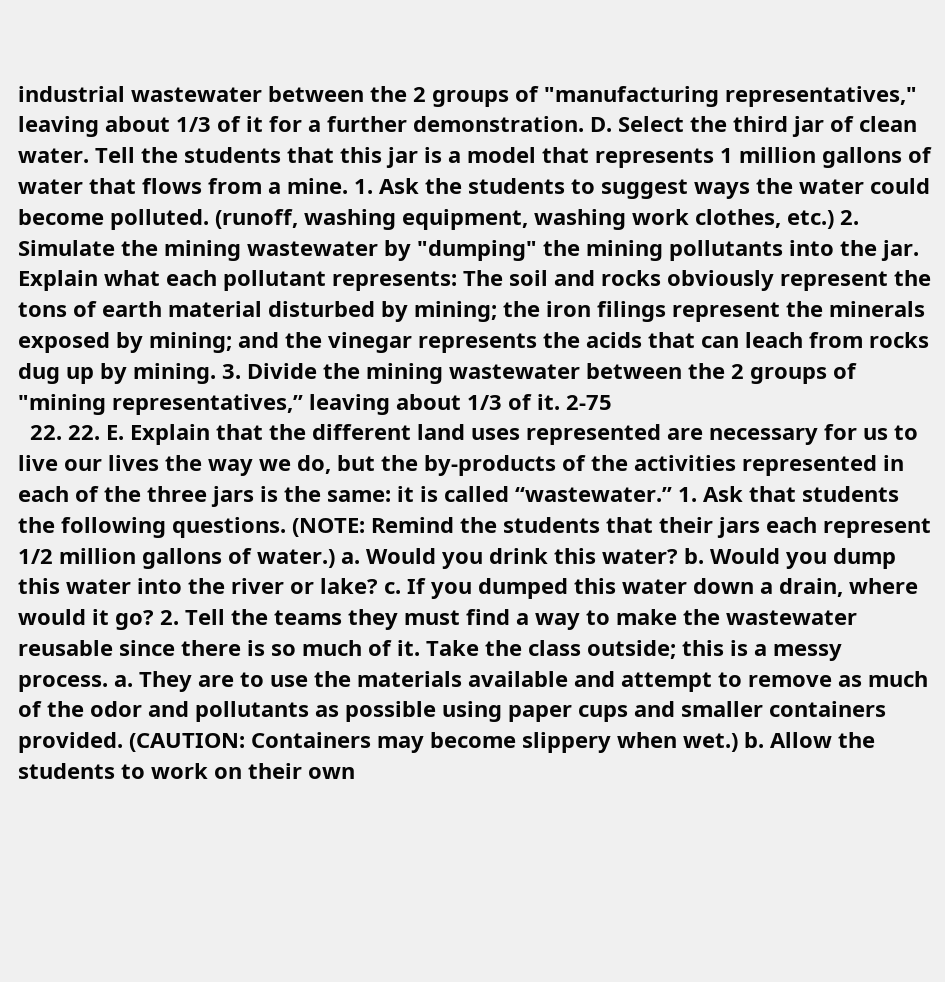industrial wastewater between the 2 groups of "manufacturing representatives," leaving about 1/3 of it for a further demonstration. D. Select the third jar of clean water. Tell the students that this jar is a model that represents 1 million gallons of water that flows from a mine. 1. Ask the students to suggest ways the water could become polluted. (runoff, washing equipment, washing work clothes, etc.) 2. Simulate the mining wastewater by "dumping" the mining pollutants into the jar. Explain what each pollutant represents: The soil and rocks obviously represent the tons of earth material disturbed by mining; the iron filings represent the minerals exposed by mining; and the vinegar represents the acids that can leach from rocks dug up by mining. 3. Divide the mining wastewater between the 2 groups of "mining representatives,” leaving about 1/3 of it. 2-75
  22. 22. E. Explain that the different land uses represented are necessary for us to live our lives the way we do, but the by-products of the activities represented in each of the three jars is the same: it is called “wastewater.” 1. Ask that students the following questions. (NOTE: Remind the students that their jars each represent 1/2 million gallons of water.) a. Would you drink this water? b. Would you dump this water into the river or lake? c. If you dumped this water down a drain, where would it go? 2. Tell the teams they must find a way to make the wastewater reusable since there is so much of it. Take the class outside; this is a messy process. a. They are to use the materials available and attempt to remove as much of the odor and pollutants as possible using paper cups and smaller containers provided. (CAUTION: Containers may become slippery when wet.) b. Allow the students to work on their own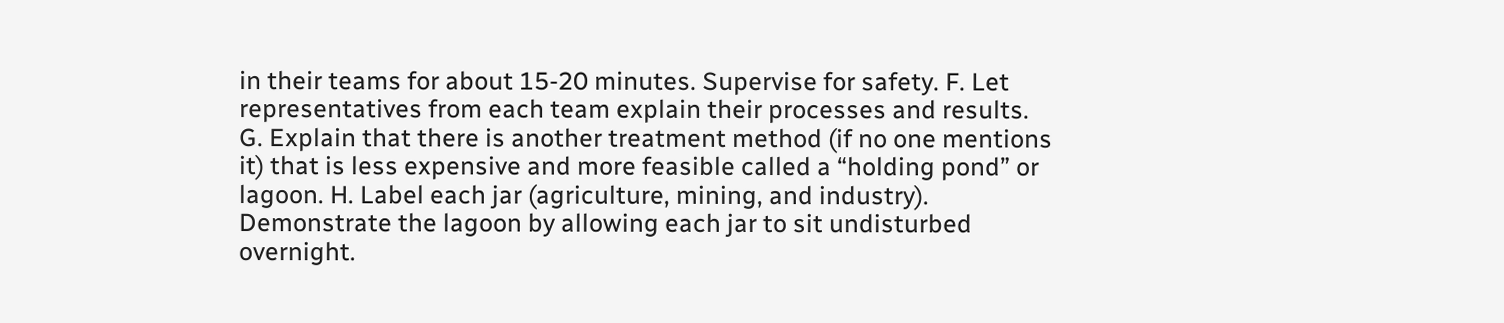in their teams for about 15-20 minutes. Supervise for safety. F. Let representatives from each team explain their processes and results. G. Explain that there is another treatment method (if no one mentions it) that is less expensive and more feasible called a “holding pond” or lagoon. H. Label each jar (agriculture, mining, and industry). Demonstrate the lagoon by allowing each jar to sit undisturbed overnight.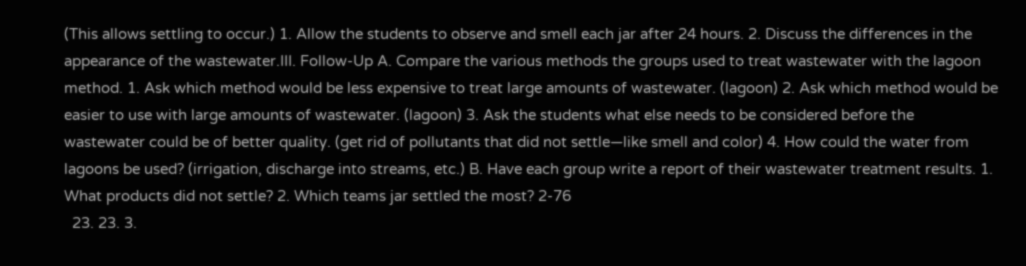(This allows settling to occur.) 1. Allow the students to observe and smell each jar after 24 hours. 2. Discuss the differences in the appearance of the wastewater.III. Follow-Up A. Compare the various methods the groups used to treat wastewater with the lagoon method. 1. Ask which method would be less expensive to treat large amounts of wastewater. (lagoon) 2. Ask which method would be easier to use with large amounts of wastewater. (lagoon) 3. Ask the students what else needs to be considered before the wastewater could be of better quality. (get rid of pollutants that did not settle—like smell and color) 4. How could the water from lagoons be used? (irrigation, discharge into streams, etc.) B. Have each group write a report of their wastewater treatment results. 1. What products did not settle? 2. Which teams jar settled the most? 2-76
  23. 23. 3.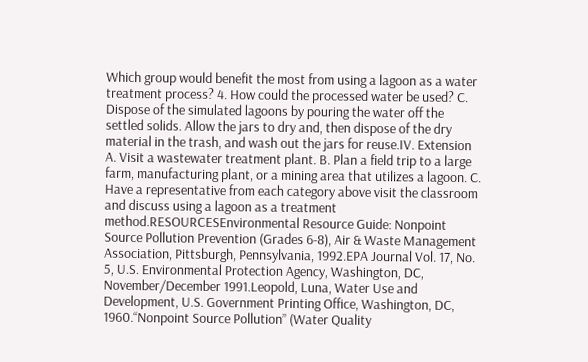Which group would benefit the most from using a lagoon as a water treatment process? 4. How could the processed water be used? C. Dispose of the simulated lagoons by pouring the water off the settled solids. Allow the jars to dry and, then dispose of the dry material in the trash, and wash out the jars for reuse.IV. Extension A. Visit a wastewater treatment plant. B. Plan a field trip to a large farm, manufacturing plant, or a mining area that utilizes a lagoon. C. Have a representative from each category above visit the classroom and discuss using a lagoon as a treatment method.RESOURCESEnvironmental Resource Guide: Nonpoint Source Pollution Prevention (Grades 6-8), Air & Waste Management Association, Pittsburgh, Pennsylvania, 1992.EPA Journal Vol. 17, No. 5, U.S. Environmental Protection Agency, Washington, DC, November/December 1991.Leopold, Luna, Water Use and Development, U.S. Government Printing Office, Washington, DC, 1960.“Nonpoint Source Pollution” (Water Quality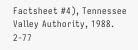Factsheet #4), Tennessee Valley Authority, 1988. 2-77